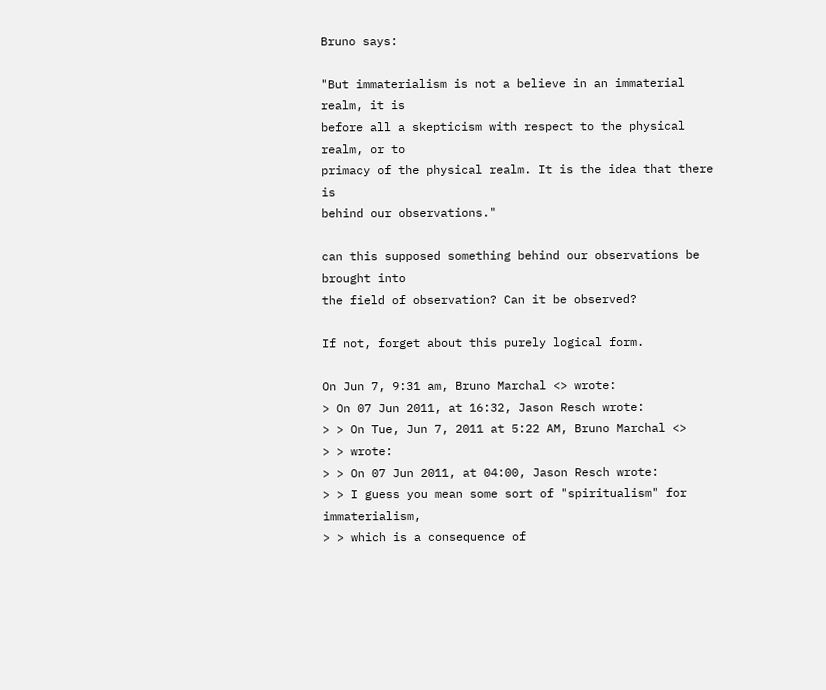Bruno says:

"But immaterialism is not a believe in an immaterial realm, it is
before all a skepticism with respect to the physical realm, or to
primacy of the physical realm. It is the idea that there is
behind our observations."

can this supposed something behind our observations be brought into
the field of observation? Can it be observed?

If not, forget about this purely logical form.

On Jun 7, 9:31 am, Bruno Marchal <> wrote:
> On 07 Jun 2011, at 16:32, Jason Resch wrote:
> > On Tue, Jun 7, 2011 at 5:22 AM, Bruno Marchal <>
> > wrote:
> > On 07 Jun 2011, at 04:00, Jason Resch wrote:
> > I guess you mean some sort of "spiritualism" for immaterialism,
> > which is a consequence of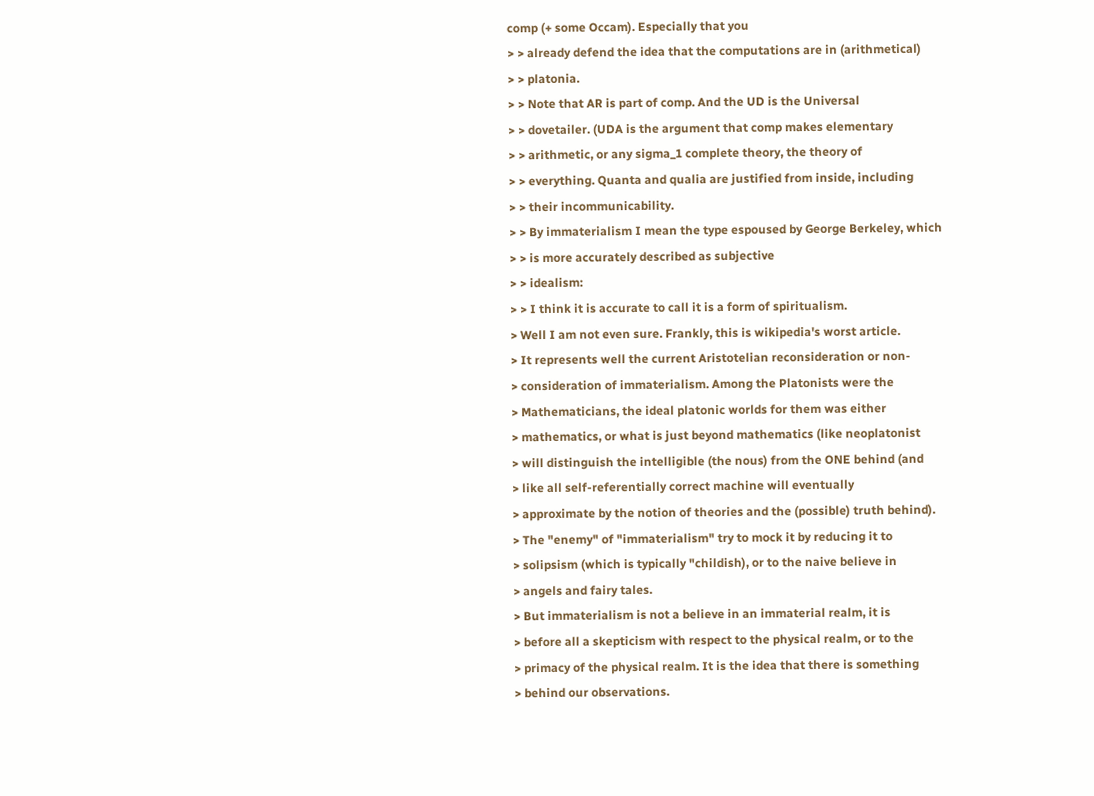comp (+ some Occam). Especially that you
> > already defend the idea that the computations are in (arithmetical)
> > platonia.
> > Note that AR is part of comp. And the UD is the Universal
> > dovetailer. (UDA is the argument that comp makes elementary
> > arithmetic, or any sigma_1 complete theory, the theory of
> > everything. Quanta and qualia are justified from inside, including
> > their incommunicability.
> > By immaterialism I mean the type espoused by George Berkeley, which
> > is more accurately described as subjective
> > idealism:
> > I think it is accurate to call it is a form of spiritualism.
> Well I am not even sure. Frankly, this is wikipedia's worst article.
> It represents well the current Aristotelian reconsideration or non-
> consideration of immaterialism. Among the Platonists were the
> Mathematicians, the ideal platonic worlds for them was either
> mathematics, or what is just beyond mathematics (like neoplatonist
> will distinguish the intelligible (the nous) from the ONE behind (and
> like all self-referentially correct machine will eventually
> approximate by the notion of theories and the (possible) truth behind).
> The "enemy" of "immaterialism" try to mock it by reducing it to
> solipsism (which is typically "childish), or to the naive believe in
> angels and fairy tales.
> But immaterialism is not a believe in an immaterial realm, it is
> before all a skepticism with respect to the physical realm, or to the
> primacy of the physical realm. It is the idea that there is something
> behind our observations.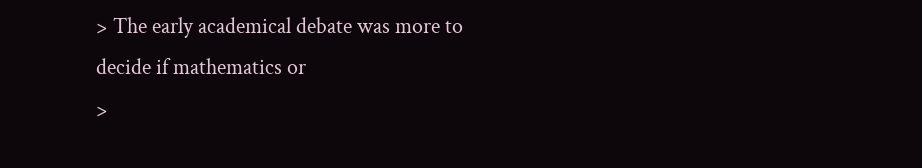> The early academical debate was more to decide if mathematics or
>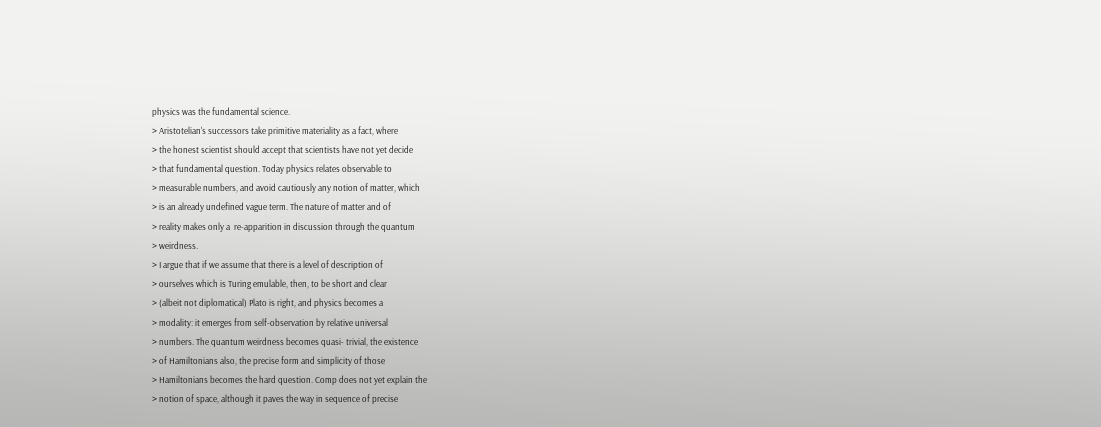physics was the fundamental science.
> Aristotelian's successors take primitive materiality as a fact, where
> the honest scientist should accept that scientists have not yet decide
> that fundamental question. Today physics relates observable to
> measurable numbers, and avoid cautiously any notion of matter, which
> is an already undefined vague term. The nature of matter and of
> reality makes only a  re-apparition in discussion through the quantum
> weirdness.
> I argue that if we assume that there is a level of description of
> ourselves which is Turing emulable, then, to be short and clear
> (albeit not diplomatical) Plato is right, and physics becomes a
> modality: it emerges from self-observation by relative universal
> numbers. The quantum weirdness becomes quasi- trivial, the existence
> of Hamiltonians also, the precise form and simplicity of those
> Hamiltonians becomes the hard question. Comp does not yet explain the
> notion of space, although it paves the way in sequence of precise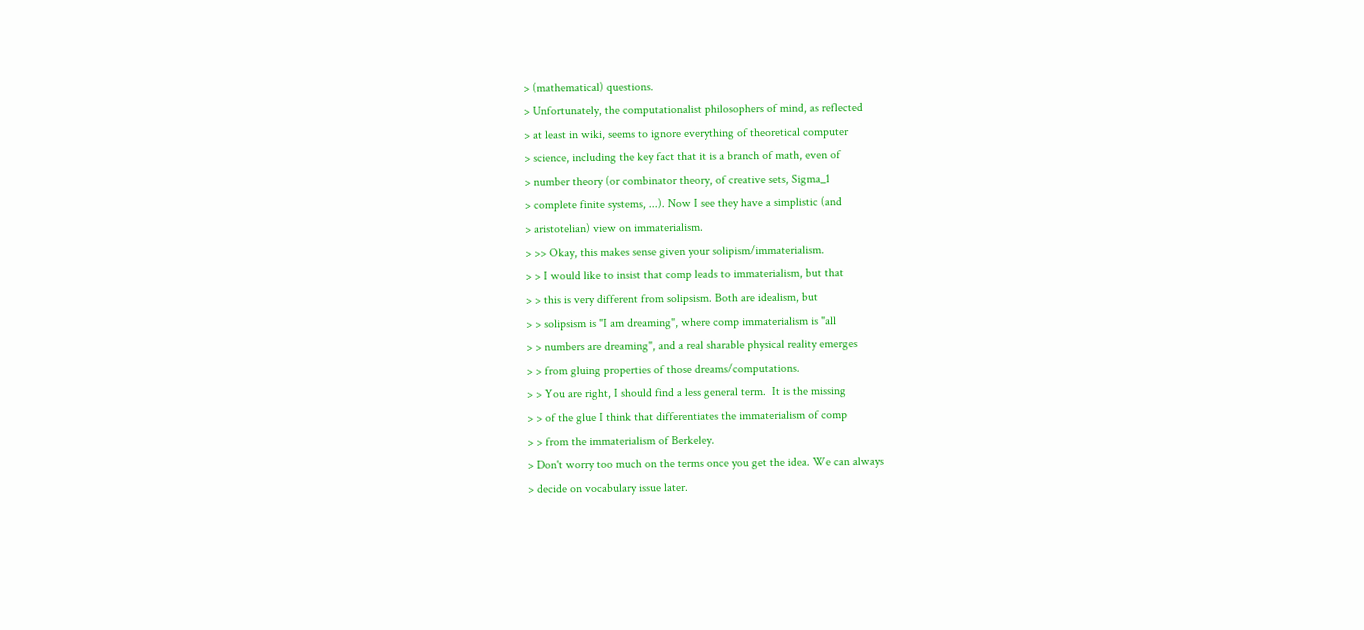> (mathematical) questions.
> Unfortunately, the computationalist philosophers of mind, as reflected
> at least in wiki, seems to ignore everything of theoretical computer
> science, including the key fact that it is a branch of math, even of
> number theory (or combinator theory, of creative sets, Sigma_1
> complete finite systems, ...). Now I see they have a simplistic (and
> aristotelian) view on immaterialism.
> >> Okay, this makes sense given your solipism/immaterialism.
> > I would like to insist that comp leads to immaterialism, but that
> > this is very different from solipsism. Both are idealism, but
> > solipsism is "I am dreaming", where comp immaterialism is "all
> > numbers are dreaming", and a real sharable physical reality emerges
> > from gluing properties of those dreams/computations.
> > You are right, I should find a less general term.  It is the missing
> > of the glue I think that differentiates the immaterialism of comp
> > from the immaterialism of Berkeley.
> Don't worry too much on the terms once you get the idea. We can always
> decide on vocabulary issue later.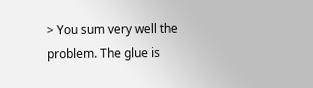> You sum very well the problem. The glue is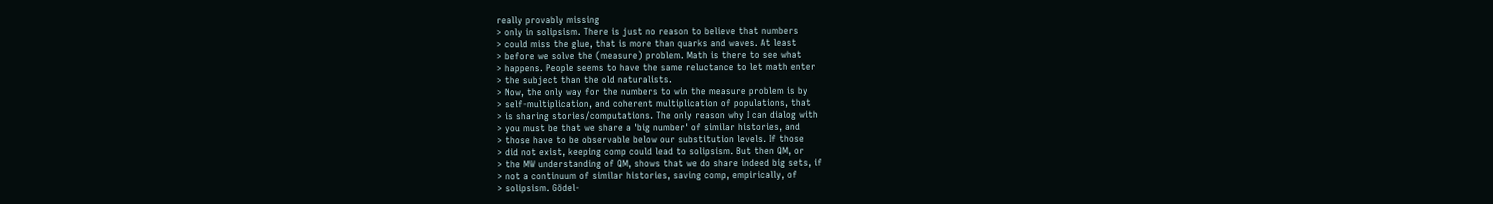really provably missing
> only in solipsism. There is just no reason to believe that numbers
> could miss the glue, that is more than quarks and waves. At least
> before we solve the (measure) problem. Math is there to see what
> happens. People seems to have the same reluctance to let math enter
> the subject than the old naturalists.
> Now, the only way for the numbers to win the measure problem is by
> self-multiplication, and coherent multiplication of populations, that
> is sharing stories/computations. The only reason why I can dialog with
> you must be that we share a 'big number' of similar histories, and
> those have to be observable below our substitution levels. If those
> did not exist, keeping comp could lead to solipsism. But then QM, or
> the MW understanding of QM, shows that we do share indeed big sets, if
> not a continuum of similar histories, saving comp, empirically, of
> solipsism. Gödel-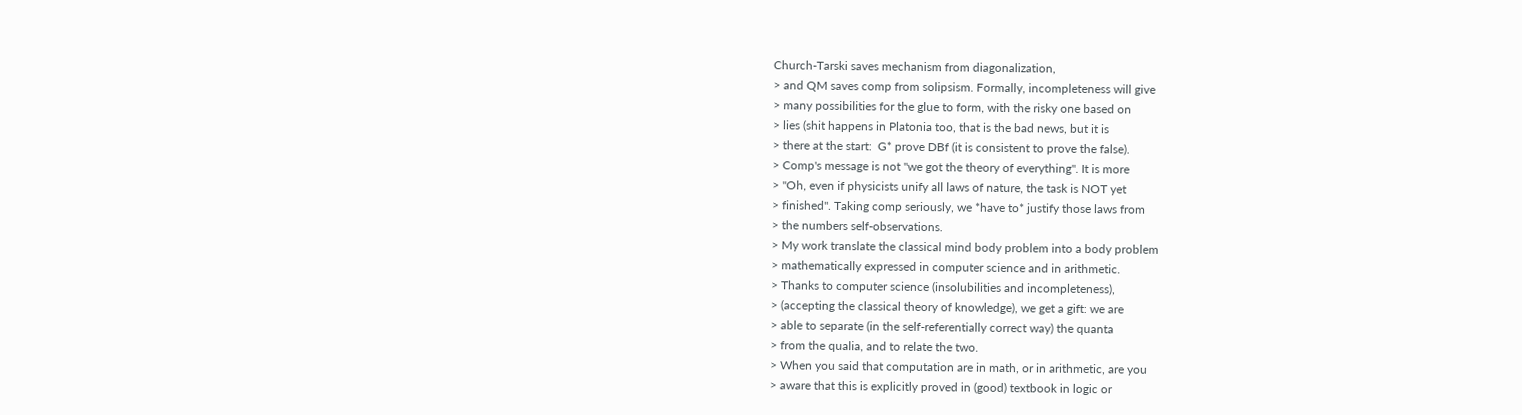Church-Tarski saves mechanism from diagonalization,
> and QM saves comp from solipsism. Formally, incompleteness will give
> many possibilities for the glue to form, with the risky one based on
> lies (shit happens in Platonia too, that is the bad news, but it is
> there at the start:  G* prove DBf (it is consistent to prove the false).
> Comp's message is not "we got the theory of everything". It is more
> "Oh, even if physicists unify all laws of nature, the task is NOT yet
> finished". Taking comp seriously, we *have to* justify those laws from
> the numbers self-observations.
> My work translate the classical mind body problem into a body problem
> mathematically expressed in computer science and in arithmetic.
> Thanks to computer science (insolubilities and incompleteness),
> (accepting the classical theory of knowledge), we get a gift: we are
> able to separate (in the self-referentially correct way) the quanta
> from the qualia, and to relate the two.
> When you said that computation are in math, or in arithmetic, are you
> aware that this is explicitly proved in (good) textbook in logic or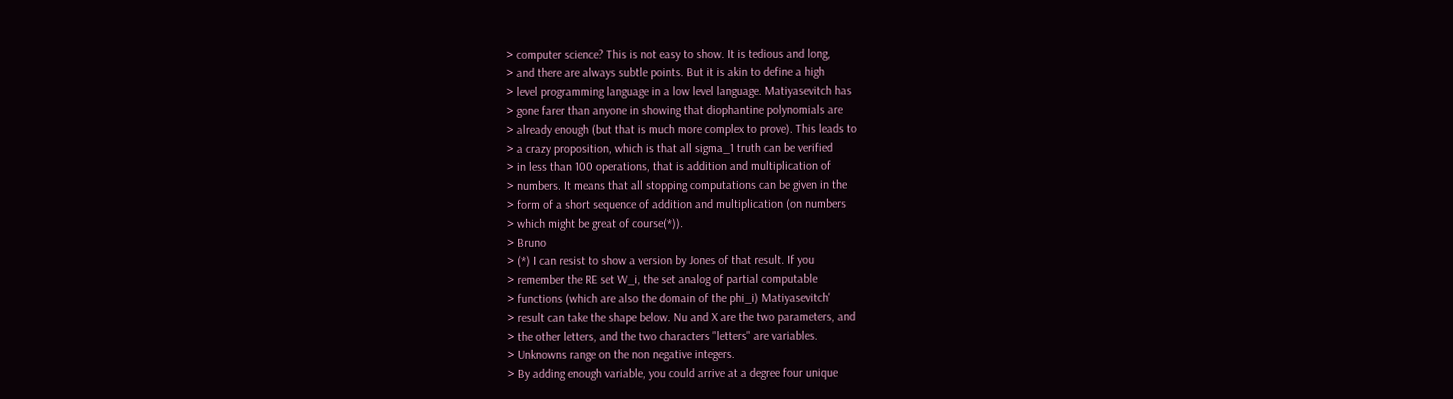> computer science? This is not easy to show. It is tedious and long,
> and there are always subtle points. But it is akin to define a high
> level programming language in a low level language. Matiyasevitch has
> gone farer than anyone in showing that diophantine polynomials are
> already enough (but that is much more complex to prove). This leads to
> a crazy proposition, which is that all sigma_1 truth can be verified
> in less than 100 operations, that is addition and multiplication of
> numbers. It means that all stopping computations can be given in the
> form of a short sequence of addition and multiplication (on numbers
> which might be great of course(*)).
> Bruno
> (*) I can resist to show a version by Jones of that result. If you
> remember the RE set W_i, the set analog of partial computable
> functions (which are also the domain of the phi_i) Matiyasevitch'
> result can take the shape below. Nu and X are the two parameters, and
> the other letters, and the two characters "letters" are variables.
> Unknowns range on the non negative integers.
> By adding enough variable, you could arrive at a degree four unique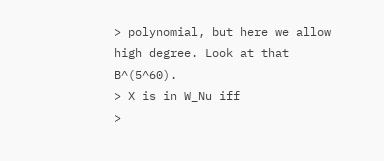> polynomial, but here we allow high degree. Look at that B^(5^60).
> X is in W_Nu iff
>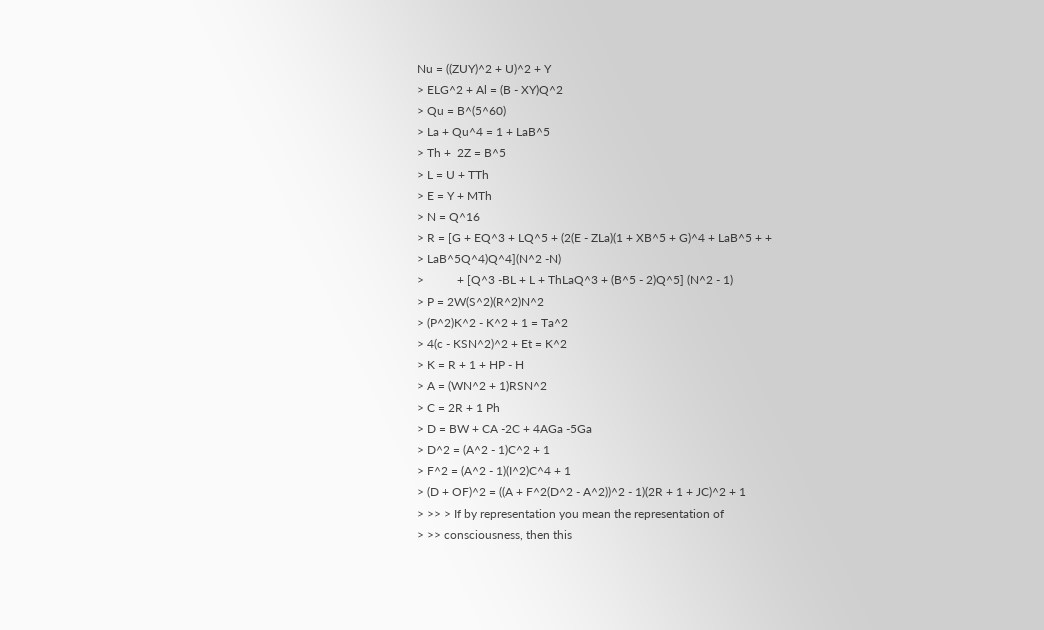Nu = ((ZUY)^2 + U)^2 + Y
> ELG^2 + Al = (B - XY)Q^2
> Qu = B^(5^60)
> La + Qu^4 = 1 + LaB^5
> Th +  2Z = B^5
> L = U + TTh
> E = Y + MTh
> N = Q^16
> R = [G + EQ^3 + LQ^5 + (2(E - ZLa)(1 + XB^5 + G)^4 + LaB^5 + +
> LaB^5Q^4)Q^4](N^2 -N)
>           + [Q^3 -BL + L + ThLaQ^3 + (B^5 - 2)Q^5] (N^2 - 1)
> P = 2W(S^2)(R^2)N^2
> (P^2)K^2 - K^2 + 1 = Ta^2
> 4(c - KSN^2)^2 + Et = K^2
> K = R + 1 + HP - H
> A = (WN^2 + 1)RSN^2
> C = 2R + 1 Ph
> D = BW + CA -2C + 4AGa -5Ga
> D^2 = (A^2 - 1)C^2 + 1
> F^2 = (A^2 - 1)(I^2)C^4 + 1
> (D + OF)^2 = ((A + F^2(D^2 - A^2))^2 - 1)(2R + 1 + JC)^2 + 1
> >> > If by representation you mean the representation of
> >> consciousness, then this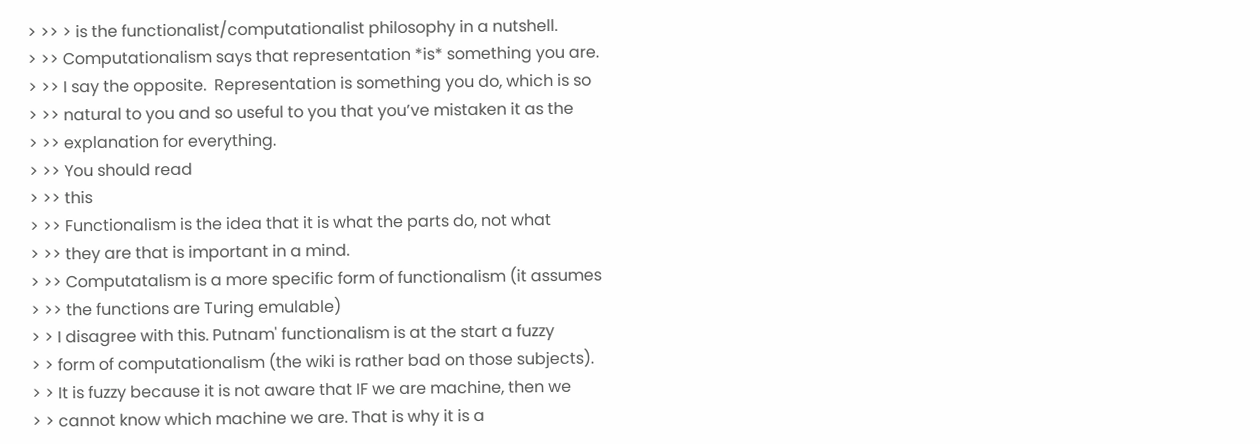> >> > is the functionalist/computationalist philosophy in a nutshell.
> >> Computationalism says that representation *is* something you are.
> >> I say the opposite.  Representation is something you do, which is so
> >> natural to you and so useful to you that you’ve mistaken it as the
> >> explanation for everything.
> >> You should read
> >> this
> >> Functionalism is the idea that it is what the parts do, not what
> >> they are that is important in a mind.
> >> Computatalism is a more specific form of functionalism (it assumes
> >> the functions are Turing emulable)
> > I disagree with this. Putnam' functionalism is at the start a fuzzy
> > form of computationalism (the wiki is rather bad on those subjects).
> > It is fuzzy because it is not aware that IF we are machine, then we
> > cannot know which machine we are. That is why it is a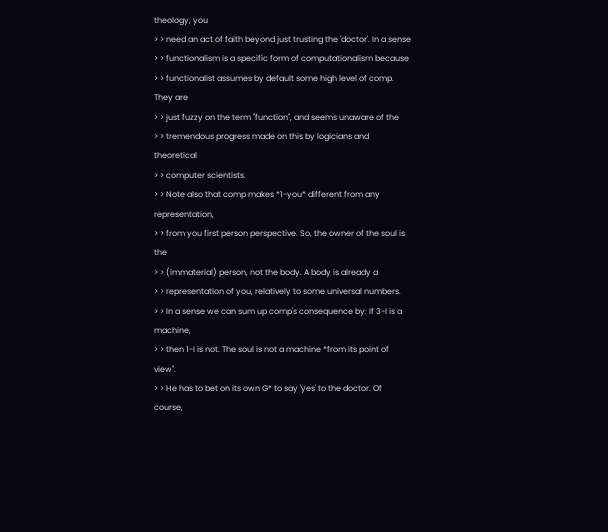theology, you
> > need an act of faith beyond just trusting the 'doctor'. In a sense
> > functionalism is a specific form of computationalism because
> > functionalist assumes by default some high level of comp. They are
> > just fuzzy on the term "function", and seems unaware of the
> > tremendous progress made on this by logicians and theoretical
> > computer scientists.
> > Note also that comp makes *1-you* different from any representation,
> > from you first person perspective. So, the owner of the soul is the
> > (immaterial) person, not the body. A body is already a
> > representation of you, relatively to some universal numbers.
> > In a sense we can sum up comp's consequence by: If 3-I is a machine,
> > then 1-I is not. The soul is not a machine *from its point of view".
> > He has to bet on its own G* to say 'yes' to the doctor. Of course,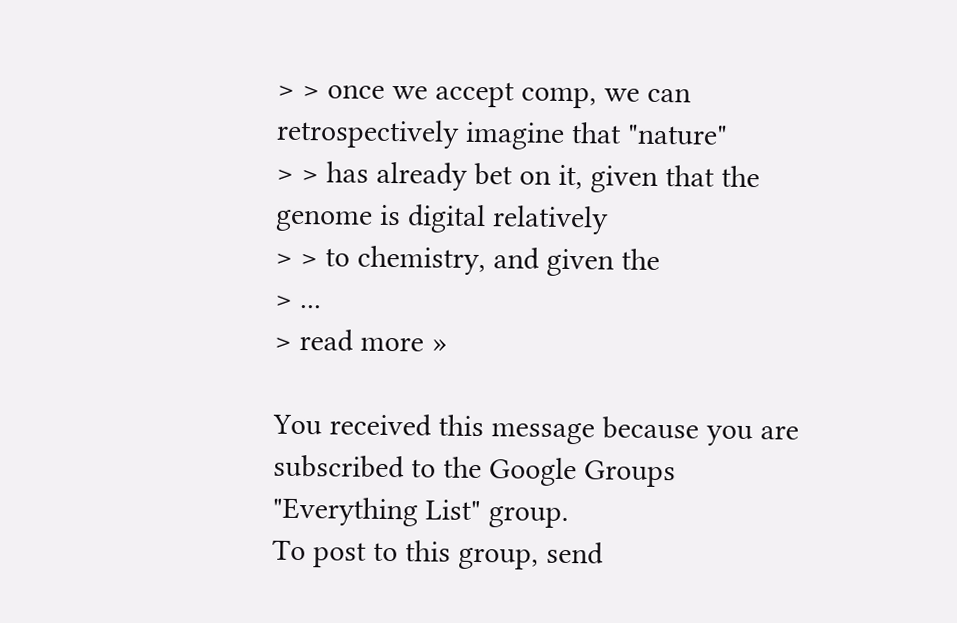> > once we accept comp, we can retrospectively imagine that "nature"
> > has already bet on it, given that the genome is digital relatively
> > to chemistry, and given the
> ...
> read more »

You received this message because you are subscribed to the Google Groups
"Everything List" group.
To post to this group, send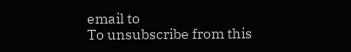email to
To unsubscribe from this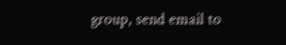group, send email to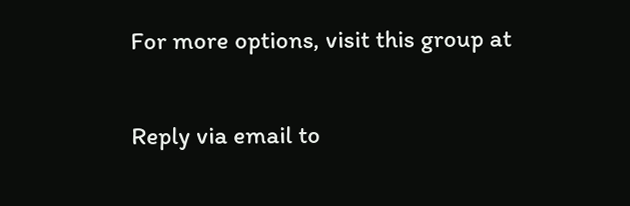For more options, visit this group at

Reply via email to